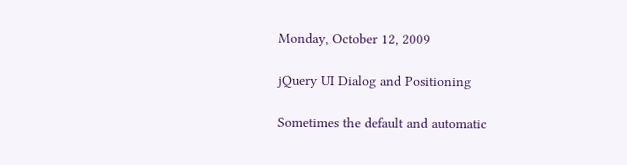Monday, October 12, 2009

jQuery UI Dialog and Positioning

Sometimes the default and automatic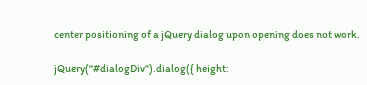center positioning of a jQuery dialog upon opening does not work.

jQuery("#dialogDiv").dialog({ height: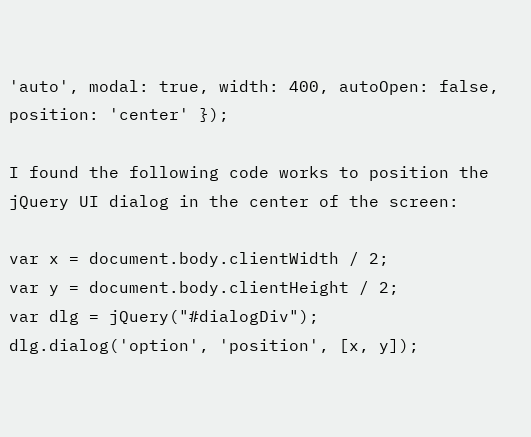'auto', modal: true, width: 400, autoOpen: false, position: 'center' });

I found the following code works to position the jQuery UI dialog in the center of the screen:

var x = document.body.clientWidth / 2;
var y = document.body.clientHeight / 2;
var dlg = jQuery("#dialogDiv");
dlg.dialog('option', 'position', [x, y]);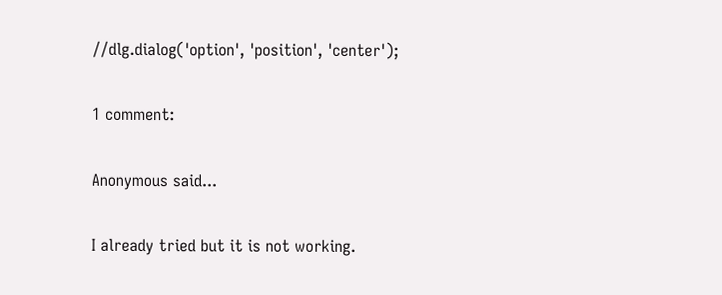//dlg.dialog('option', 'position', 'center');

1 comment:

Anonymous said...

I already tried but it is not working.